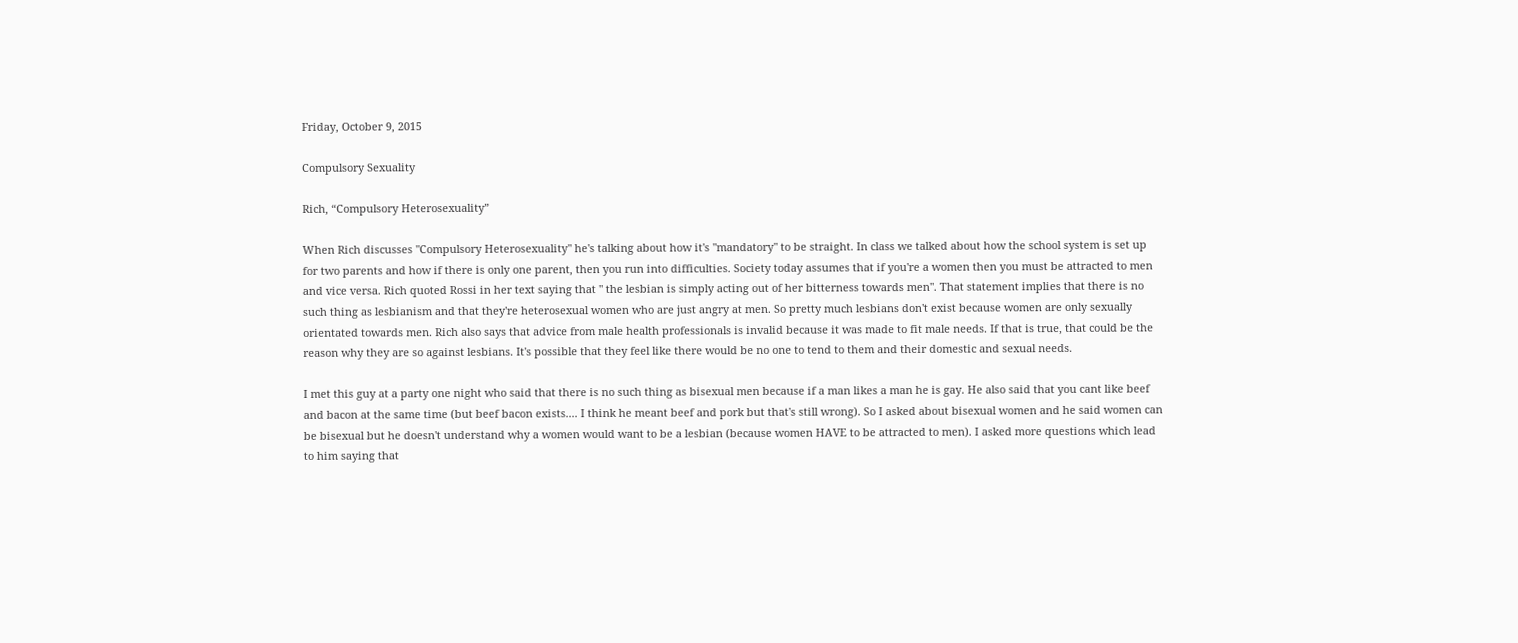Friday, October 9, 2015

Compulsory Sexuality

Rich, “Compulsory Heterosexuality”

When Rich discusses "Compulsory Heterosexuality" he's talking about how it's "mandatory" to be straight. In class we talked about how the school system is set up for two parents and how if there is only one parent, then you run into difficulties. Society today assumes that if you're a women then you must be attracted to men and vice versa. Rich quoted Rossi in her text saying that " the lesbian is simply acting out of her bitterness towards men". That statement implies that there is no such thing as lesbianism and that they're heterosexual women who are just angry at men. So pretty much lesbians don't exist because women are only sexually orientated towards men. Rich also says that advice from male health professionals is invalid because it was made to fit male needs. If that is true, that could be the reason why they are so against lesbians. It's possible that they feel like there would be no one to tend to them and their domestic and sexual needs.

I met this guy at a party one night who said that there is no such thing as bisexual men because if a man likes a man he is gay. He also said that you cant like beef and bacon at the same time (but beef bacon exists.... I think he meant beef and pork but that's still wrong). So I asked about bisexual women and he said women can be bisexual but he doesn't understand why a women would want to be a lesbian (because women HAVE to be attracted to men). I asked more questions which lead to him saying that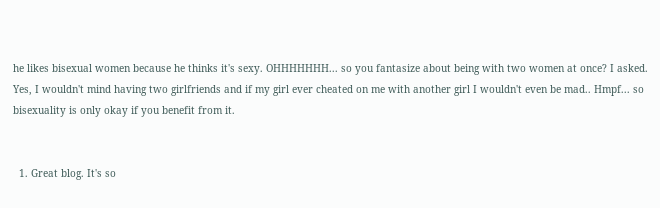he likes bisexual women because he thinks it's sexy. OHHHHHHH... so you fantasize about being with two women at once? I asked. Yes, I wouldn't mind having two girlfriends and if my girl ever cheated on me with another girl I wouldn't even be mad.. Hmpf... so bisexuality is only okay if you benefit from it.


  1. Great blog. It's so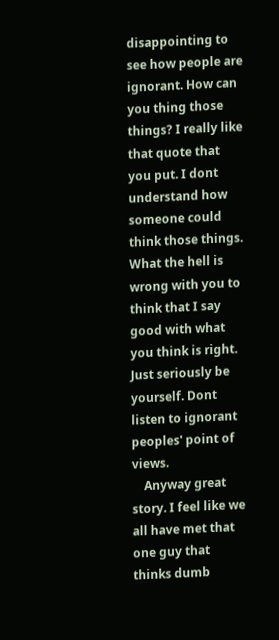disappointing to see how people are ignorant. How can you thing those things? I really like that quote that you put. I dont understand how someone could think those things. What the hell is wrong with you to think that I say good with what you think is right. Just seriously be yourself. Dont listen to ignorant peoples' point of views.
    Anyway great story. I feel like we all have met that one guy that thinks dumb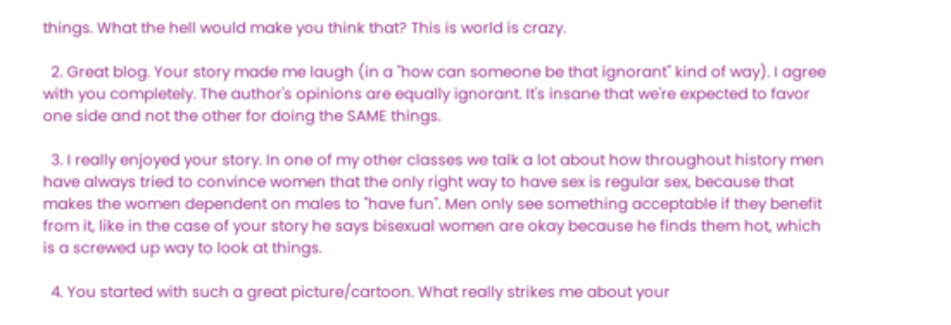things. What the hell would make you think that? This is world is crazy.

  2. Great blog. Your story made me laugh (in a "how can someone be that ignorant" kind of way). I agree with you completely. The author's opinions are equally ignorant. It's insane that we're expected to favor one side and not the other for doing the SAME things.

  3. I really enjoyed your story. In one of my other classes we talk a lot about how throughout history men have always tried to convince women that the only right way to have sex is regular sex, because that makes the women dependent on males to "have fun". Men only see something acceptable if they benefit from it, like in the case of your story he says bisexual women are okay because he finds them hot, which is a screwed up way to look at things.

  4. You started with such a great picture/cartoon. What really strikes me about your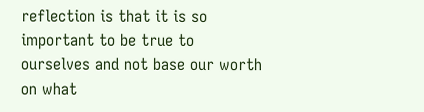reflection is that it is so important to be true to ourselves and not base our worth on what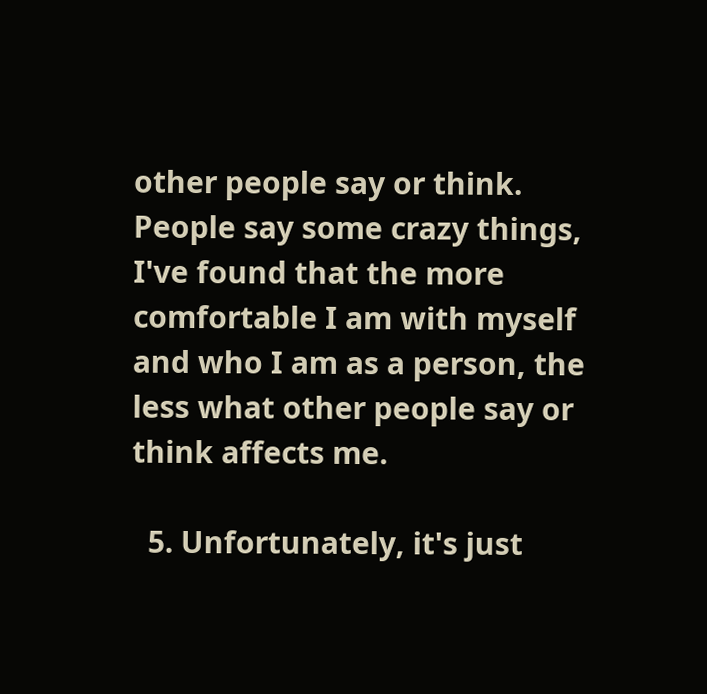other people say or think. People say some crazy things, I've found that the more comfortable I am with myself and who I am as a person, the less what other people say or think affects me.

  5. Unfortunately, it's just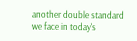another double standard we face in today's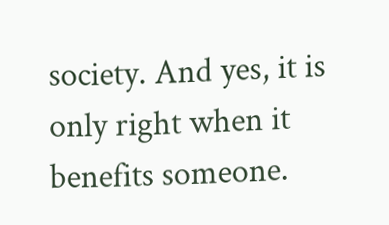society. And yes, it is only right when it benefits someone.